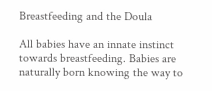Breastfeeding and the Doula

All babies have an innate instinct towards breastfeeding. Babies are naturally born knowing the way to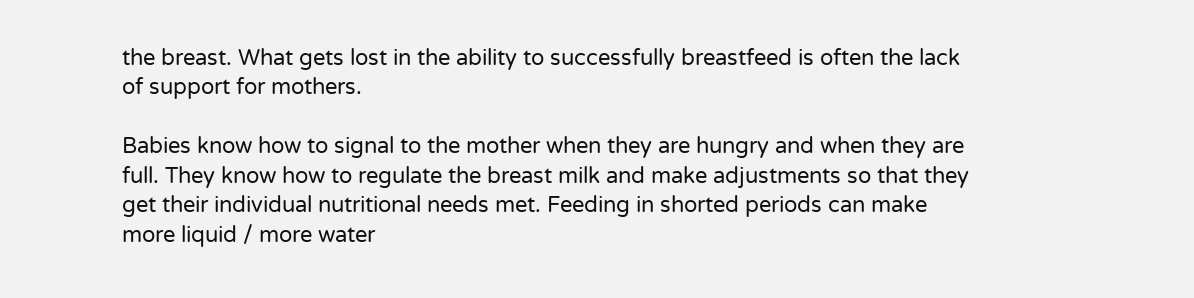the breast. What gets lost in the ability to successfully breastfeed is often the lack of support for mothers.

Babies know how to signal to the mother when they are hungry and when they are full. They know how to regulate the breast milk and make adjustments so that they get their individual nutritional needs met. Feeding in shorted periods can make more liquid / more water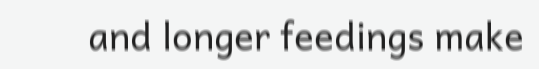and longer feedings make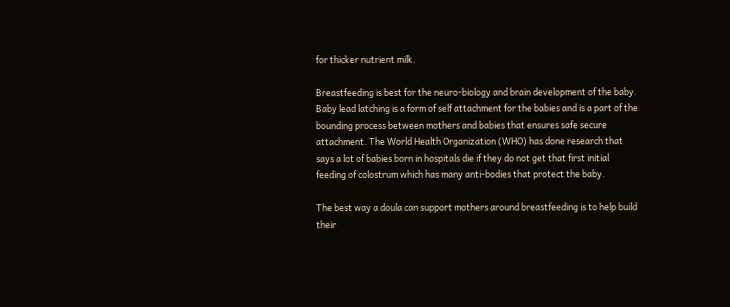for thicker nutrient milk.

Breastfeeding is best for the neuro-biology and brain development of the baby. Baby lead latching is a form of self attachment for the babies and is a part of the bounding process between mothers and babies that ensures safe secure attachment. The World Health Organization (WHO) has done research that says a lot of babies born in hospitals die if they do not get that first initial feeding of colostrum which has many anti-bodies that protect the baby.

The best way a doula can support mothers around breastfeeding is to help build their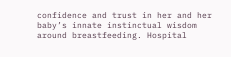confidence and trust in her and her baby’s innate instinctual wisdom around breastfeeding. Hospital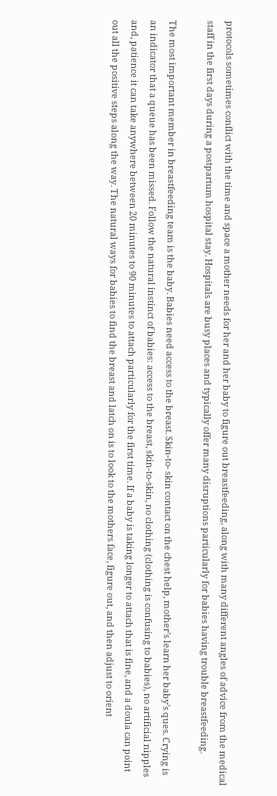protocols sometimes conflict with the time and space a mother needs for her and her baby to figure out breastfeeding, along with many different angles of advice from the medical staff in the first days during a postpartum hospital stay. Hospitals are busy places and typically offer many disruptions particularly for babies having trouble breastfeeding.

The most important member in breastfeeding team is the baby. Babies need access to the breast. Skin-to- skin contact on the chest help, mother’s learn her baby’s ques. Crying is an indicator that a queue has been missed. Follow the natural instinct of babies: access to the breast, skin-to-skin, no clothing (clothing is confusing to babies), no artificial nipples and, patience it can take anywhere between 20 minutes to 90 minutes to attach particularly for the first time. If a baby is taking longer to attach that is fine, and a doula can point out all the positive steps along the way. The natural ways for babies to find the breast and latch on is to look to the mothers face, figure out, and then adjust to orient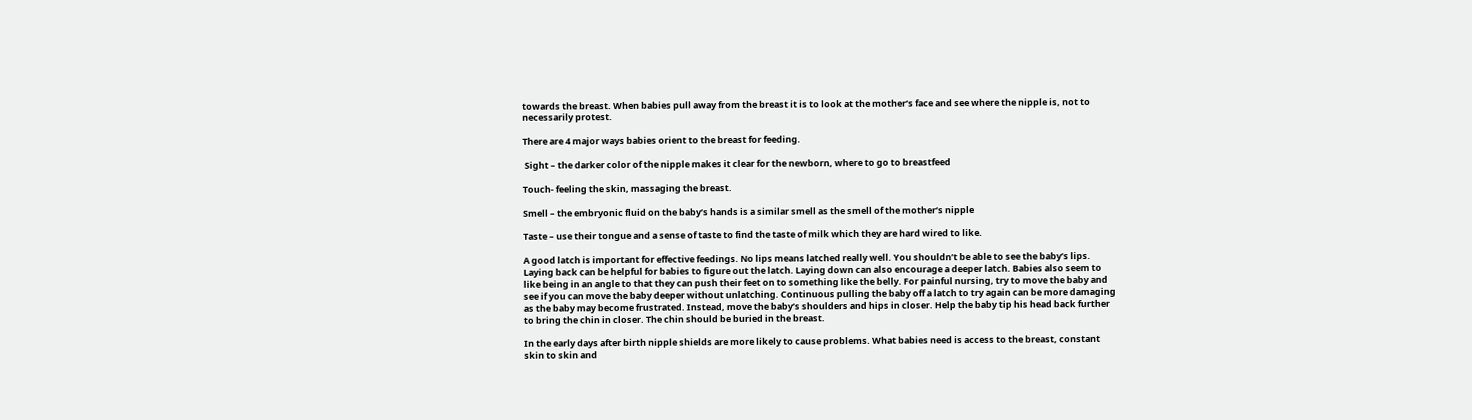towards the breast. When babies pull away from the breast it is to look at the mother’s face and see where the nipple is, not to necessarily protest.

There are 4 major ways babies orient to the breast for feeding.

 Sight – the darker color of the nipple makes it clear for the newborn, where to go to breastfeed

Touch- feeling the skin, massaging the breast.

Smell – the embryonic fluid on the baby’s hands is a similar smell as the smell of the mother’s nipple

Taste – use their tongue and a sense of taste to find the taste of milk which they are hard wired to like.

A good latch is important for effective feedings. No lips means latched really well. You shouldn’t be able to see the baby’s lips. Laying back can be helpful for babies to figure out the latch. Laying down can also encourage a deeper latch. Babies also seem to like being in an angle to that they can push their feet on to something like the belly. For painful nursing, try to move the baby and see if you can move the baby deeper without unlatching. Continuous pulling the baby off a latch to try again can be more damaging as the baby may become frustrated. Instead, move the baby’s shoulders and hips in closer. Help the baby tip his head back further to bring the chin in closer. The chin should be buried in the breast.

In the early days after birth nipple shields are more likely to cause problems. What babies need is access to the breast, constant skin to skin and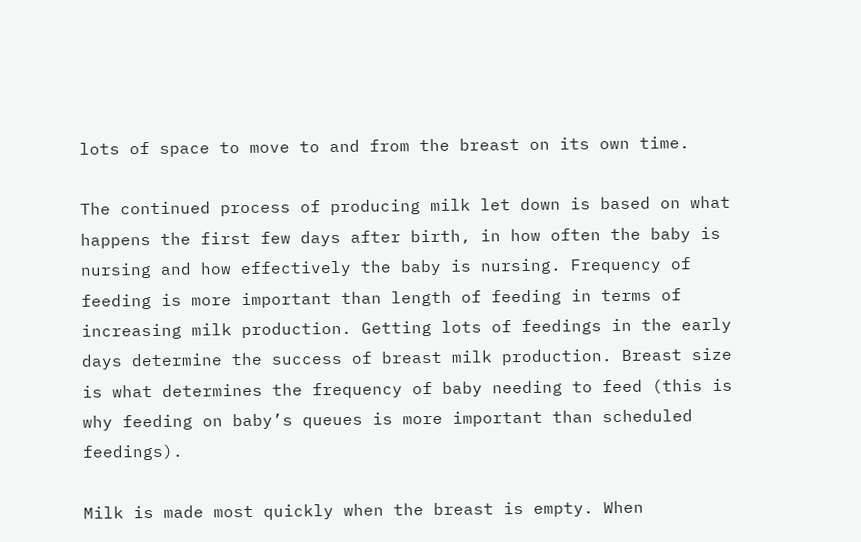lots of space to move to and from the breast on its own time.

The continued process of producing milk let down is based on what happens the first few days after birth, in how often the baby is nursing and how effectively the baby is nursing. Frequency of feeding is more important than length of feeding in terms of increasing milk production. Getting lots of feedings in the early days determine the success of breast milk production. Breast size is what determines the frequency of baby needing to feed (this is why feeding on baby’s queues is more important than scheduled feedings).

Milk is made most quickly when the breast is empty. When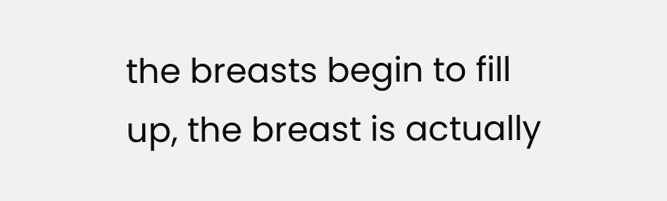the breasts begin to fill up, the breast is actually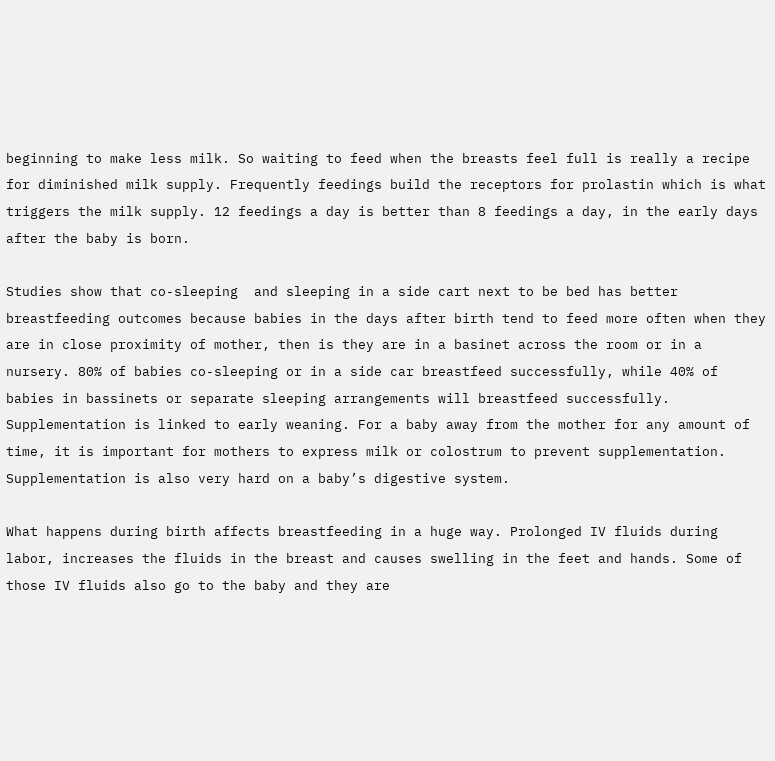beginning to make less milk. So waiting to feed when the breasts feel full is really a recipe for diminished milk supply. Frequently feedings build the receptors for prolastin which is what triggers the milk supply. 12 feedings a day is better than 8 feedings a day, in the early days after the baby is born.

Studies show that co-sleeping  and sleeping in a side cart next to be bed has better breastfeeding outcomes because babies in the days after birth tend to feed more often when they are in close proximity of mother, then is they are in a basinet across the room or in a nursery. 80% of babies co-sleeping or in a side car breastfeed successfully, while 40% of babies in bassinets or separate sleeping arrangements will breastfeed successfully. Supplementation is linked to early weaning. For a baby away from the mother for any amount of time, it is important for mothers to express milk or colostrum to prevent supplementation. Supplementation is also very hard on a baby’s digestive system.

What happens during birth affects breastfeeding in a huge way. Prolonged IV fluids during labor, increases the fluids in the breast and causes swelling in the feet and hands. Some of those IV fluids also go to the baby and they are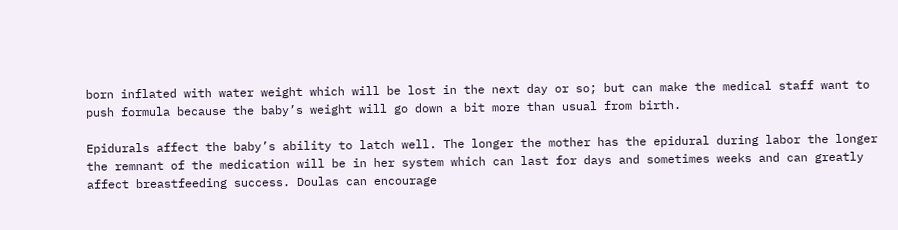born inflated with water weight which will be lost in the next day or so; but can make the medical staff want to push formula because the baby’s weight will go down a bit more than usual from birth.

Epidurals affect the baby’s ability to latch well. The longer the mother has the epidural during labor the longer the remnant of the medication will be in her system which can last for days and sometimes weeks and can greatly affect breastfeeding success. Doulas can encourage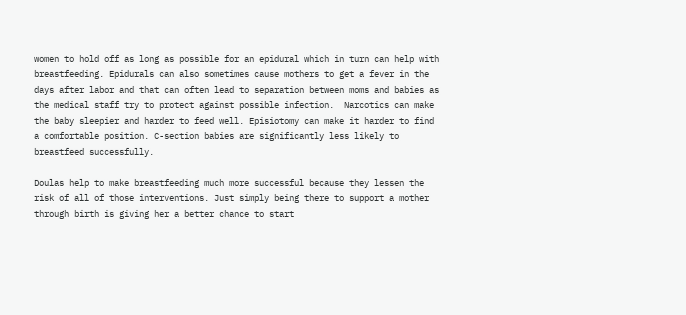women to hold off as long as possible for an epidural which in turn can help with breastfeeding. Epidurals can also sometimes cause mothers to get a fever in the days after labor and that can often lead to separation between moms and babies as the medical staff try to protect against possible infection.  Narcotics can make the baby sleepier and harder to feed well. Episiotomy can make it harder to find a comfortable position. C-section babies are significantly less likely to breastfeed successfully.

Doulas help to make breastfeeding much more successful because they lessen the risk of all of those interventions. Just simply being there to support a mother through birth is giving her a better chance to start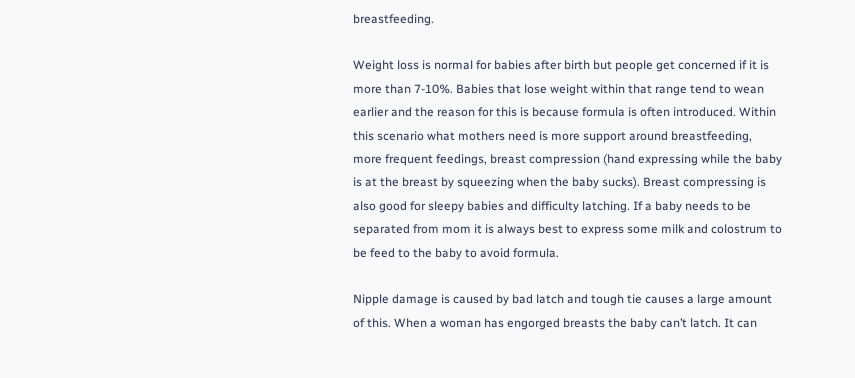breastfeeding.

Weight loss is normal for babies after birth but people get concerned if it is more than 7-10%. Babies that lose weight within that range tend to wean earlier and the reason for this is because formula is often introduced. Within this scenario what mothers need is more support around breastfeeding, more frequent feedings, breast compression (hand expressing while the baby is at the breast by squeezing when the baby sucks). Breast compressing is also good for sleepy babies and difficulty latching. If a baby needs to be separated from mom it is always best to express some milk and colostrum to be feed to the baby to avoid formula.

Nipple damage is caused by bad latch and tough tie causes a large amount of this. When a woman has engorged breasts the baby can’t latch. It can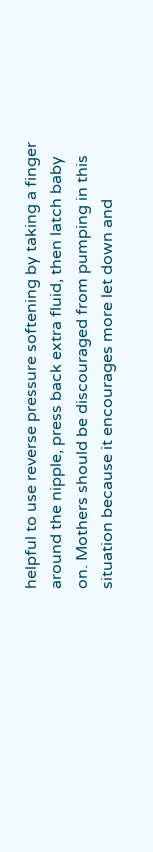helpful to use reverse pressure softening by taking a finger around the nipple, press back extra fluid, then latch baby on. Mothers should be discouraged from pumping in this situation because it encourages more let down and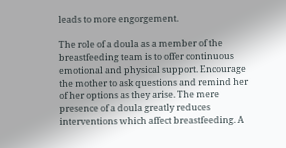leads to more engorgement.

The role of a doula as a member of the breastfeeding team is to offer continuous emotional and physical support. Encourage the mother to ask questions and remind her of her options as they arise. The mere presence of a doula greatly reduces interventions which affect breastfeeding. A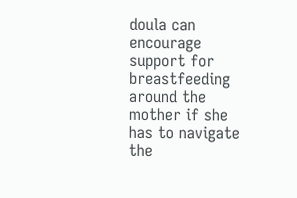doula can encourage support for breastfeeding around the mother if she has to navigate the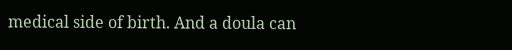medical side of birth. And a doula can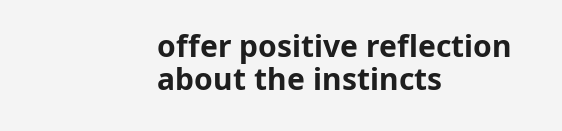offer positive reflection about the instincts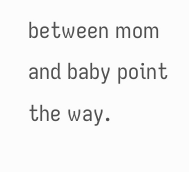between mom and baby point the way.